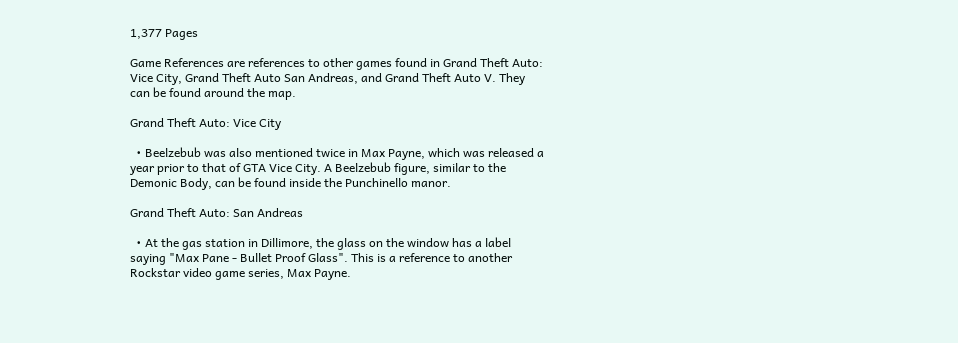1,377 Pages

Game References are references to other games found in Grand Theft Auto: Vice City, Grand Theft Auto San Andreas, and Grand Theft Auto V. They can be found around the map.

Grand Theft Auto: Vice City

  • Beelzebub was also mentioned twice in Max Payne, which was released a year prior to that of GTA Vice City. A Beelzebub figure, similar to the Demonic Body, can be found inside the Punchinello manor.

Grand Theft Auto: San Andreas

  • At the gas station in Dillimore, the glass on the window has a label saying "Max Pane - Bullet Proof Glass". This is a reference to another Rockstar video game series, Max Payne.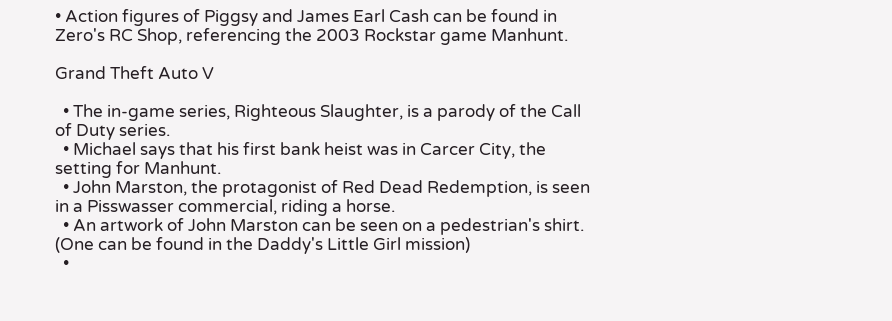• Action figures of Piggsy and James Earl Cash can be found in Zero's RC Shop, referencing the 2003 Rockstar game Manhunt.

Grand Theft Auto V

  • The in-game series, Righteous Slaughter, is a parody of the Call of Duty series.
  • Michael says that his first bank heist was in Carcer City, the setting for Manhunt.
  • John Marston, the protagonist of Red Dead Redemption, is seen in a Pisswasser commercial, riding a horse.
  • An artwork of John Marston can be seen on a pedestrian's shirt. (One can be found in the Daddy's Little Girl mission)
  •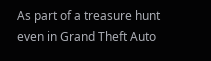As part of a treasure hunt even in Grand Theft Auto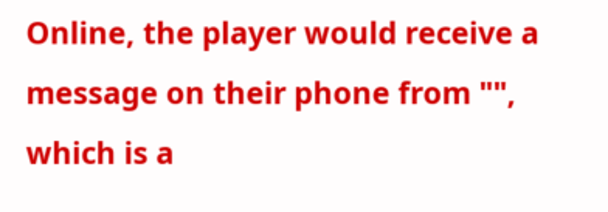Online, the player would receive a message on their phone from "", which is a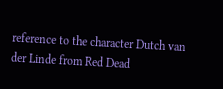reference to the character Dutch van der Linde from Red Dead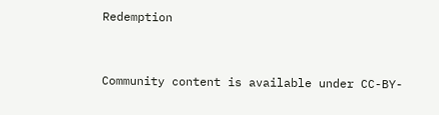Redemption


Community content is available under CC-BY-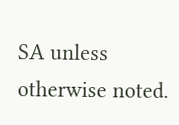SA unless otherwise noted.